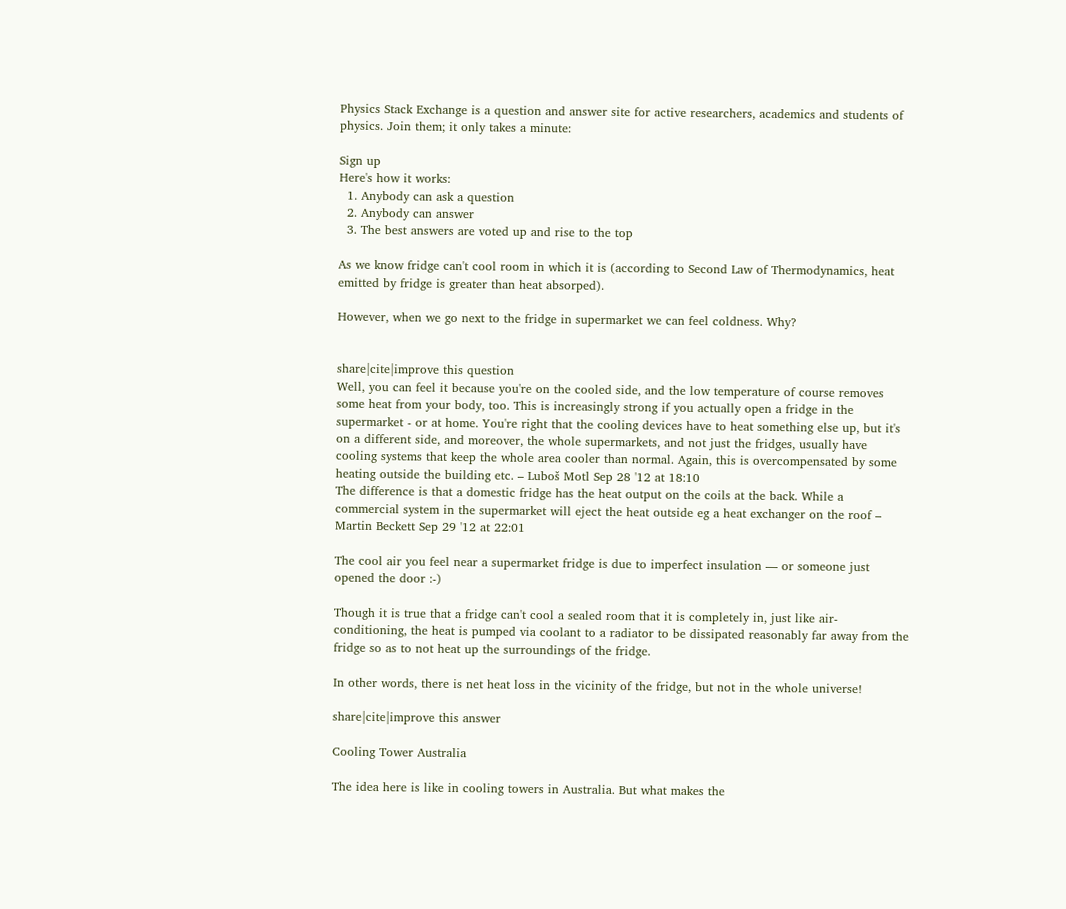Physics Stack Exchange is a question and answer site for active researchers, academics and students of physics. Join them; it only takes a minute:

Sign up
Here's how it works:
  1. Anybody can ask a question
  2. Anybody can answer
  3. The best answers are voted up and rise to the top

As we know fridge can't cool room in which it is (according to Second Law of Thermodynamics, heat emitted by fridge is greater than heat absorped).

However, when we go next to the fridge in supermarket we can feel coldness. Why?


share|cite|improve this question
Well, you can feel it because you're on the cooled side, and the low temperature of course removes some heat from your body, too. This is increasingly strong if you actually open a fridge in the supermarket - or at home. You're right that the cooling devices have to heat something else up, but it's on a different side, and moreover, the whole supermarkets, and not just the fridges, usually have cooling systems that keep the whole area cooler than normal. Again, this is overcompensated by some heating outside the building etc. – Luboš Motl Sep 28 '12 at 18:10
The difference is that a domestic fridge has the heat output on the coils at the back. While a commercial system in the supermarket will eject the heat outside eg a heat exchanger on the roof – Martin Beckett Sep 29 '12 at 22:01

The cool air you feel near a supermarket fridge is due to imperfect insulation — or someone just opened the door :-)

Though it is true that a fridge can't cool a sealed room that it is completely in, just like air-conditioning, the heat is pumped via coolant to a radiator to be dissipated reasonably far away from the fridge so as to not heat up the surroundings of the fridge.

In other words, there is net heat loss in the vicinity of the fridge, but not in the whole universe!

share|cite|improve this answer

Cooling Tower Australia

The idea here is like in cooling towers in Australia. But what makes the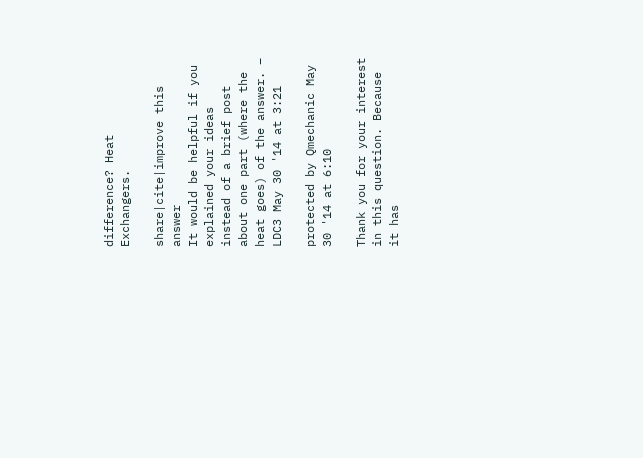difference? Heat Exchangers.

share|cite|improve this answer
It would be helpful if you explained your ideas instead of a brief post about one part (where the heat goes) of the answer. – LDC3 May 30 '14 at 3:21

protected by Qmechanic May 30 '14 at 6:10

Thank you for your interest in this question. Because it has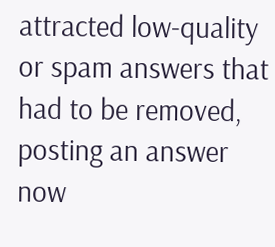attracted low-quality or spam answers that had to be removed, posting an answer now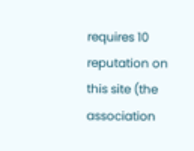requires 10 reputation on this site (the association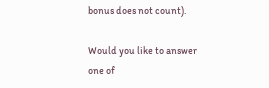bonus does not count).

Would you like to answer one of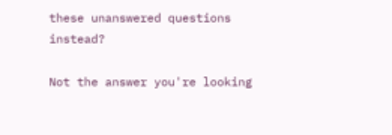these unanswered questions instead?

Not the answer you're looking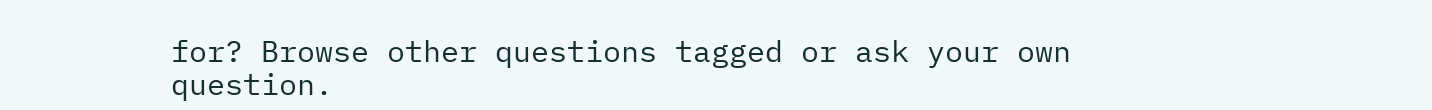for? Browse other questions tagged or ask your own question.